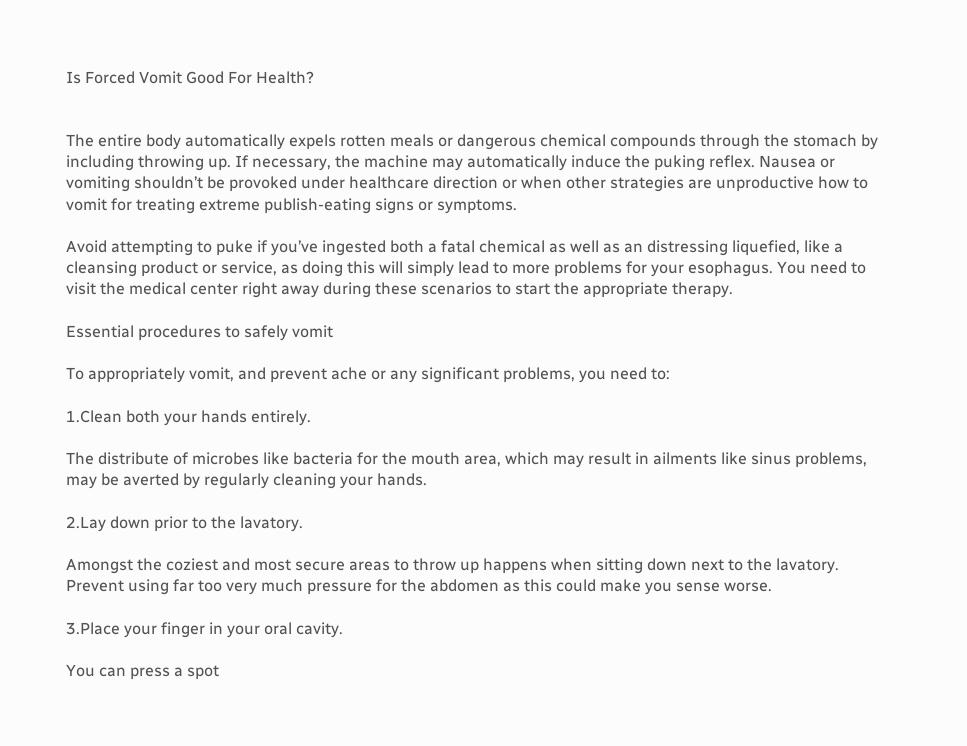Is Forced Vomit Good For Health?


The entire body automatically expels rotten meals or dangerous chemical compounds through the stomach by including throwing up. If necessary, the machine may automatically induce the puking reflex. Nausea or vomiting shouldn’t be provoked under healthcare direction or when other strategies are unproductive how to vomit for treating extreme publish-eating signs or symptoms.

Avoid attempting to puke if you’ve ingested both a fatal chemical as well as an distressing liquefied, like a cleansing product or service, as doing this will simply lead to more problems for your esophagus. You need to visit the medical center right away during these scenarios to start the appropriate therapy.

Essential procedures to safely vomit

To appropriately vomit, and prevent ache or any significant problems, you need to:

1.Clean both your hands entirely.

The distribute of microbes like bacteria for the mouth area, which may result in ailments like sinus problems, may be averted by regularly cleaning your hands.

2.Lay down prior to the lavatory.

Amongst the coziest and most secure areas to throw up happens when sitting down next to the lavatory. Prevent using far too very much pressure for the abdomen as this could make you sense worse.

3.Place your finger in your oral cavity.

You can press a spot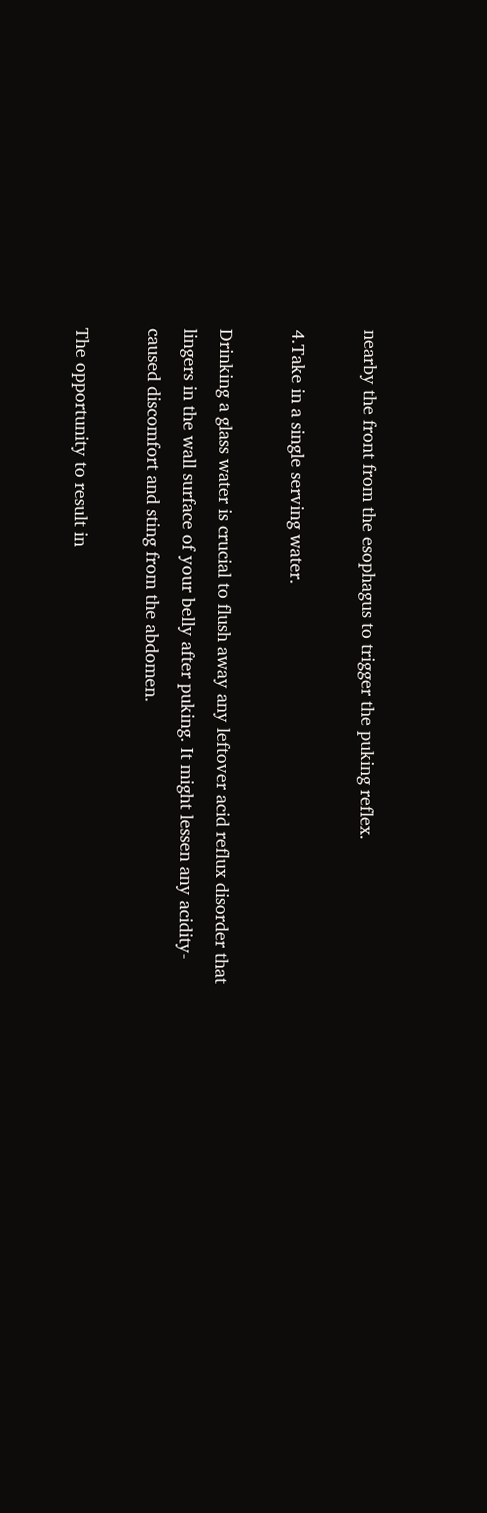nearby the front from the esophagus to trigger the puking reflex.

4.Take in a single serving water.

Drinking a glass water is crucial to flush away any leftover acid reflux disorder that lingers in the wall surface of your belly after puking. It might lessen any acidity-caused discomfort and sting from the abdomen.

The opportunity to result in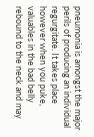pneumonia is amongst the major perils of producing an individual regurgitate. It takes place however when you puke, valuables in the bad belly rebound to the neck and may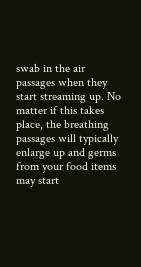swab in the air passages when they start streaming up. No matter if this takes place, the breathing passages will typically enlarge up and germs from your food items may start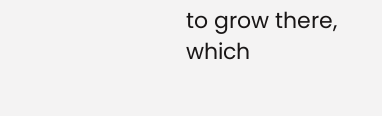to grow there, which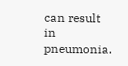can result in pneumonia.